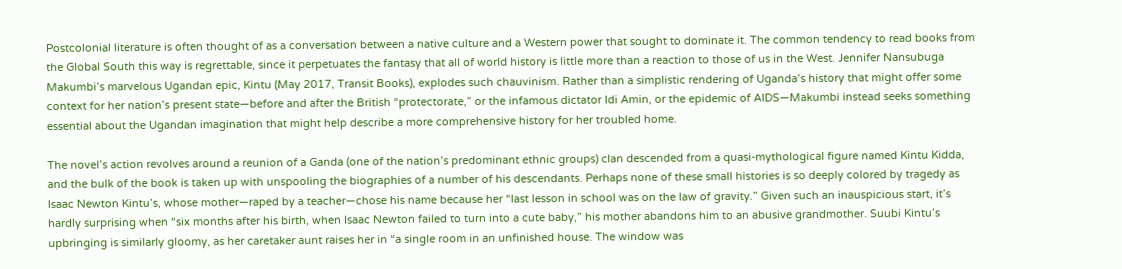Postcolonial literature is often thought of as a conversation between a native culture and a Western power that sought to dominate it. The common tendency to read books from the Global South this way is regrettable, since it perpetuates the fantasy that all of world history is little more than a reaction to those of us in the West. Jennifer Nansubuga Makumbi’s marvelous Ugandan epic, Kintu (May 2017, Transit Books), explodes such chauvinism. Rather than a simplistic rendering of Uganda’s history that might offer some context for her nation’s present state—before and after the British “protectorate,” or the infamous dictator Idi Amin, or the epidemic of AIDS—Makumbi instead seeks something essential about the Ugandan imagination that might help describe a more comprehensive history for her troubled home.

The novel’s action revolves around a reunion of a Ganda (one of the nation’s predominant ethnic groups) clan descended from a quasi-mythological figure named Kintu Kidda, and the bulk of the book is taken up with unspooling the biographies of a number of his descendants. Perhaps none of these small histories is so deeply colored by tragedy as Isaac Newton Kintu’s, whose mother—raped by a teacher—chose his name because her “last lesson in school was on the law of gravity.” Given such an inauspicious start, it’s hardly surprising when “six months after his birth, when Isaac Newton failed to turn into a cute baby,” his mother abandons him to an abusive grandmother. Suubi Kintu’s upbringing is similarly gloomy, as her caretaker aunt raises her in “a single room in an unfinished house. The window was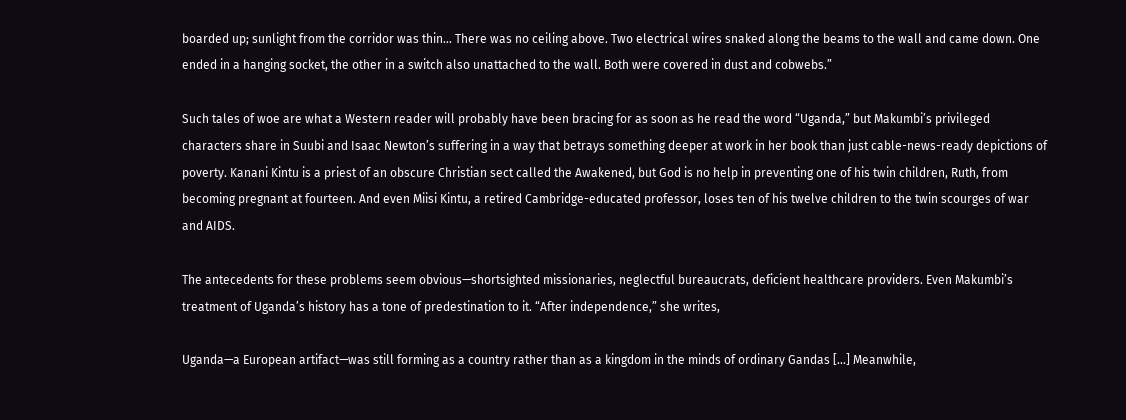boarded up; sunlight from the corridor was thin… There was no ceiling above. Two electrical wires snaked along the beams to the wall and came down. One ended in a hanging socket, the other in a switch also unattached to the wall. Both were covered in dust and cobwebs.”

Such tales of woe are what a Western reader will probably have been bracing for as soon as he read the word “Uganda,” but Makumbi’s privileged characters share in Suubi and Isaac Newton’s suffering in a way that betrays something deeper at work in her book than just cable-news-ready depictions of poverty. Kanani Kintu is a priest of an obscure Christian sect called the Awakened, but God is no help in preventing one of his twin children, Ruth, from becoming pregnant at fourteen. And even Miisi Kintu, a retired Cambridge-educated professor, loses ten of his twelve children to the twin scourges of war and AIDS.

The antecedents for these problems seem obvious—shortsighted missionaries, neglectful bureaucrats, deficient healthcare providers. Even Makumbi’s treatment of Uganda’s history has a tone of predestination to it. “After independence,” she writes,

Uganda—a European artifact—was still forming as a country rather than as a kingdom in the minds of ordinary Gandas […] Meanwhile,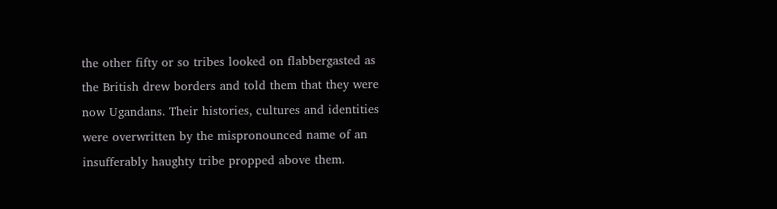the other fifty or so tribes looked on flabbergasted as the British drew borders and told them that they were now Ugandans. Their histories, cultures and identities were overwritten by the mispronounced name of an insufferably haughty tribe propped above them.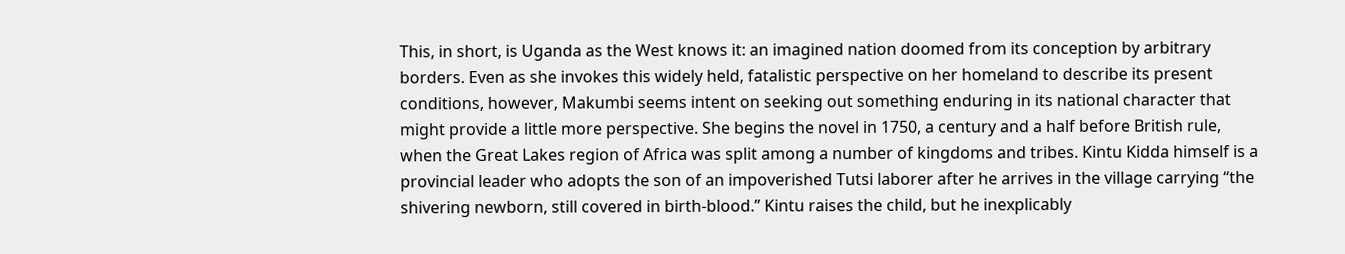This, in short, is Uganda as the West knows it: an imagined nation doomed from its conception by arbitrary borders. Even as she invokes this widely held, fatalistic perspective on her homeland to describe its present conditions, however, Makumbi seems intent on seeking out something enduring in its national character that might provide a little more perspective. She begins the novel in 1750, a century and a half before British rule, when the Great Lakes region of Africa was split among a number of kingdoms and tribes. Kintu Kidda himself is a provincial leader who adopts the son of an impoverished Tutsi laborer after he arrives in the village carrying “the shivering newborn, still covered in birth-blood.” Kintu raises the child, but he inexplicably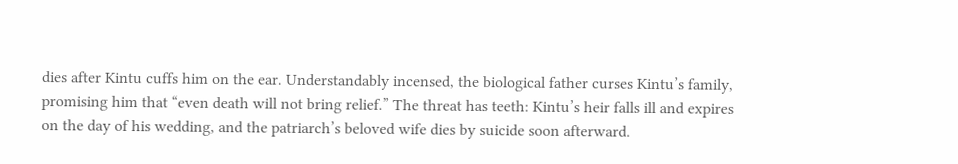dies after Kintu cuffs him on the ear. Understandably incensed, the biological father curses Kintu’s family, promising him that “even death will not bring relief.” The threat has teeth: Kintu’s heir falls ill and expires on the day of his wedding, and the patriarch’s beloved wife dies by suicide soon afterward.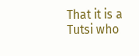That it is a Tutsi who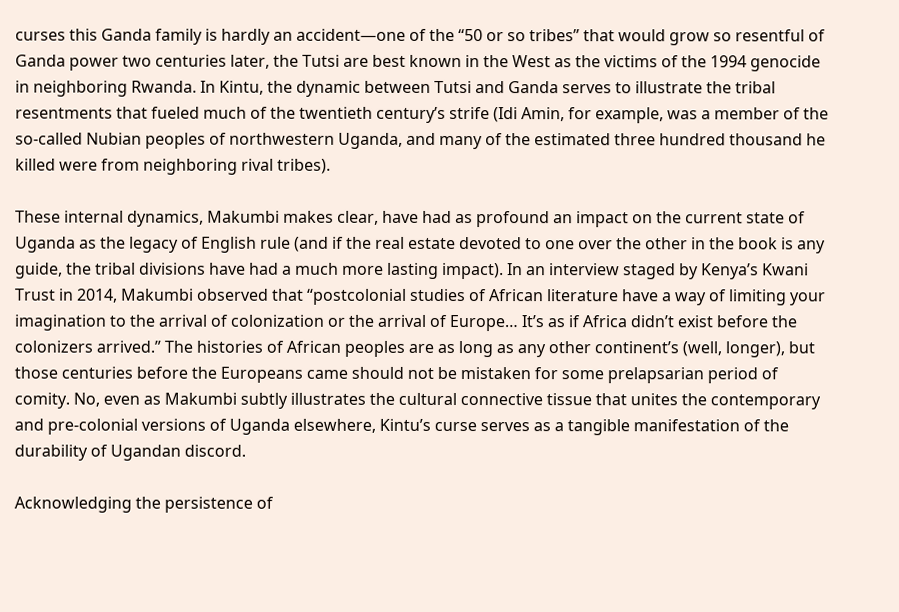curses this Ganda family is hardly an accident—one of the “50 or so tribes” that would grow so resentful of Ganda power two centuries later, the Tutsi are best known in the West as the victims of the 1994 genocide in neighboring Rwanda. In Kintu, the dynamic between Tutsi and Ganda serves to illustrate the tribal resentments that fueled much of the twentieth century’s strife (Idi Amin, for example, was a member of the so-called Nubian peoples of northwestern Uganda, and many of the estimated three hundred thousand he killed were from neighboring rival tribes).

These internal dynamics, Makumbi makes clear, have had as profound an impact on the current state of Uganda as the legacy of English rule (and if the real estate devoted to one over the other in the book is any guide, the tribal divisions have had a much more lasting impact). In an interview staged by Kenya’s Kwani Trust in 2014, Makumbi observed that “postcolonial studies of African literature have a way of limiting your imagination to the arrival of colonization or the arrival of Europe… It’s as if Africa didn’t exist before the colonizers arrived.” The histories of African peoples are as long as any other continent’s (well, longer), but those centuries before the Europeans came should not be mistaken for some prelapsarian period of comity. No, even as Makumbi subtly illustrates the cultural connective tissue that unites the contemporary and pre-colonial versions of Uganda elsewhere, Kintu’s curse serves as a tangible manifestation of the durability of Ugandan discord.

Acknowledging the persistence of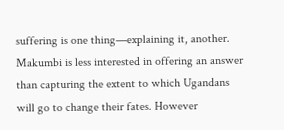suffering is one thing—explaining it, another. Makumbi is less interested in offering an answer than capturing the extent to which Ugandans will go to change their fates. However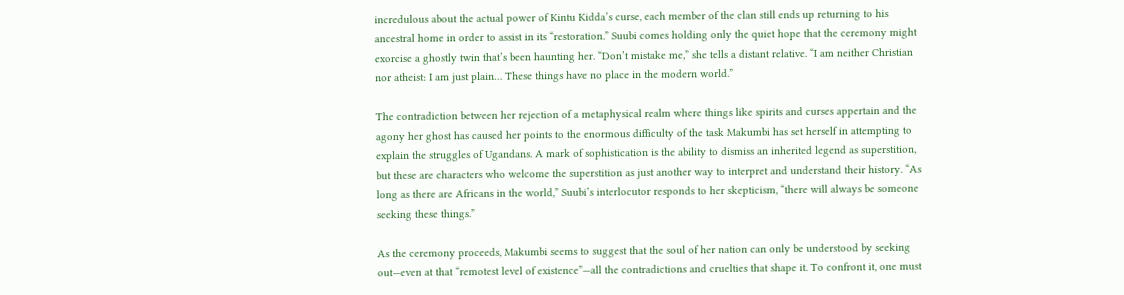incredulous about the actual power of Kintu Kidda’s curse, each member of the clan still ends up returning to his ancestral home in order to assist in its “restoration.” Suubi comes holding only the quiet hope that the ceremony might exorcise a ghostly twin that’s been haunting her. “Don’t mistake me,” she tells a distant relative. “I am neither Christian nor atheist: I am just plain… These things have no place in the modern world.”

The contradiction between her rejection of a metaphysical realm where things like spirits and curses appertain and the agony her ghost has caused her points to the enormous difficulty of the task Makumbi has set herself in attempting to explain the struggles of Ugandans. A mark of sophistication is the ability to dismiss an inherited legend as superstition, but these are characters who welcome the superstition as just another way to interpret and understand their history. “As long as there are Africans in the world,” Suubi’s interlocutor responds to her skepticism, “there will always be someone seeking these things.”

As the ceremony proceeds, Makumbi seems to suggest that the soul of her nation can only be understood by seeking out—even at that “remotest level of existence”—all the contradictions and cruelties that shape it. To confront it, one must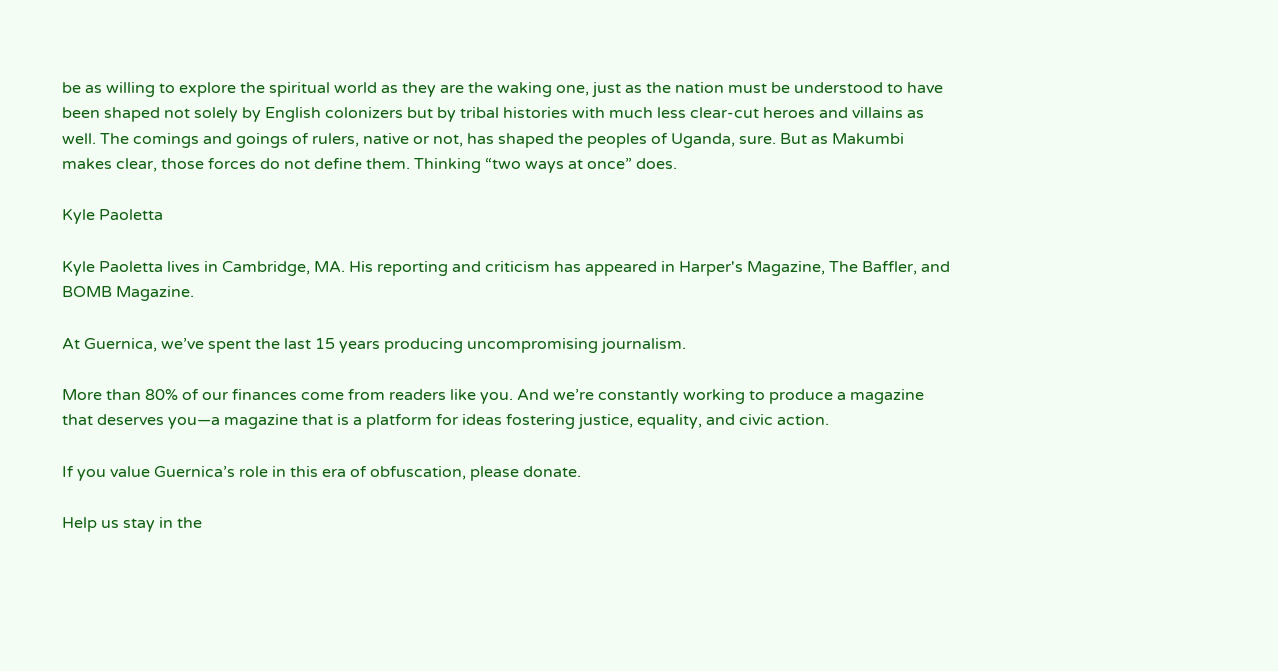be as willing to explore the spiritual world as they are the waking one, just as the nation must be understood to have been shaped not solely by English colonizers but by tribal histories with much less clear-cut heroes and villains as well. The comings and goings of rulers, native or not, has shaped the peoples of Uganda, sure. But as Makumbi makes clear, those forces do not define them. Thinking “two ways at once” does.

Kyle Paoletta

Kyle Paoletta lives in Cambridge, MA. His reporting and criticism has appeared in Harper's Magazine, The Baffler, and BOMB Magazine.

At Guernica, we’ve spent the last 15 years producing uncompromising journalism.

More than 80% of our finances come from readers like you. And we’re constantly working to produce a magazine that deserves you—a magazine that is a platform for ideas fostering justice, equality, and civic action.

If you value Guernica’s role in this era of obfuscation, please donate.

Help us stay in the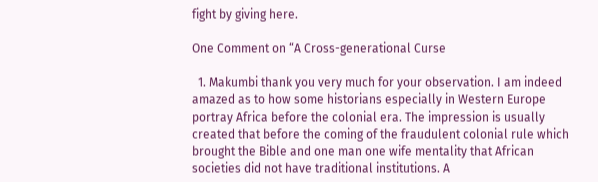fight by giving here.

One Comment on “A Cross-generational Curse

  1. Makumbi thank you very much for your observation. I am indeed amazed as to how some historians especially in Western Europe portray Africa before the colonial era. The impression is usually created that before the coming of the fraudulent colonial rule which brought the Bible and one man one wife mentality that African societies did not have traditional institutions. A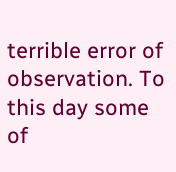terrible error of observation. To this day some of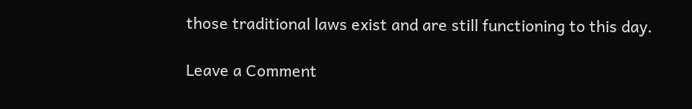those traditional laws exist and are still functioning to this day.

Leave a Comment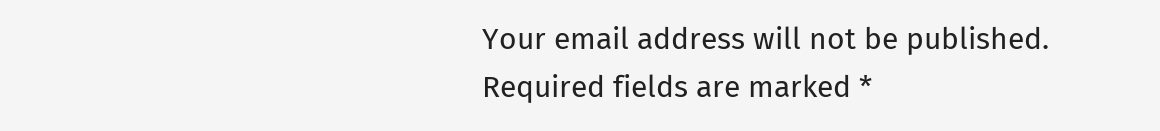Your email address will not be published. Required fields are marked *